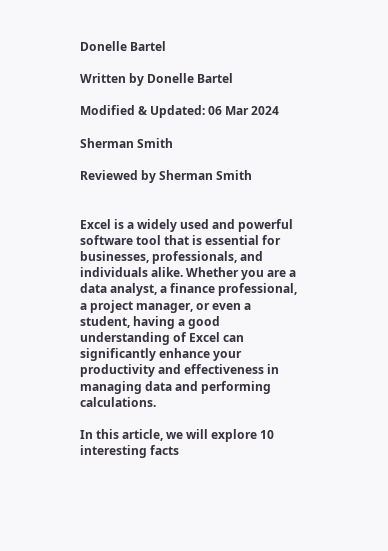Donelle Bartel

Written by Donelle Bartel

Modified & Updated: 06 Mar 2024

Sherman Smith

Reviewed by Sherman Smith


Excel is a widely used and powerful software tool that is essential for businesses, professionals, and individuals alike. Whether you are a data analyst, a finance professional, a project manager, or even a student, having a good understanding of Excel can significantly enhance your productivity and effectiveness in managing data and performing calculations.

In this article, we will explore 10 interesting facts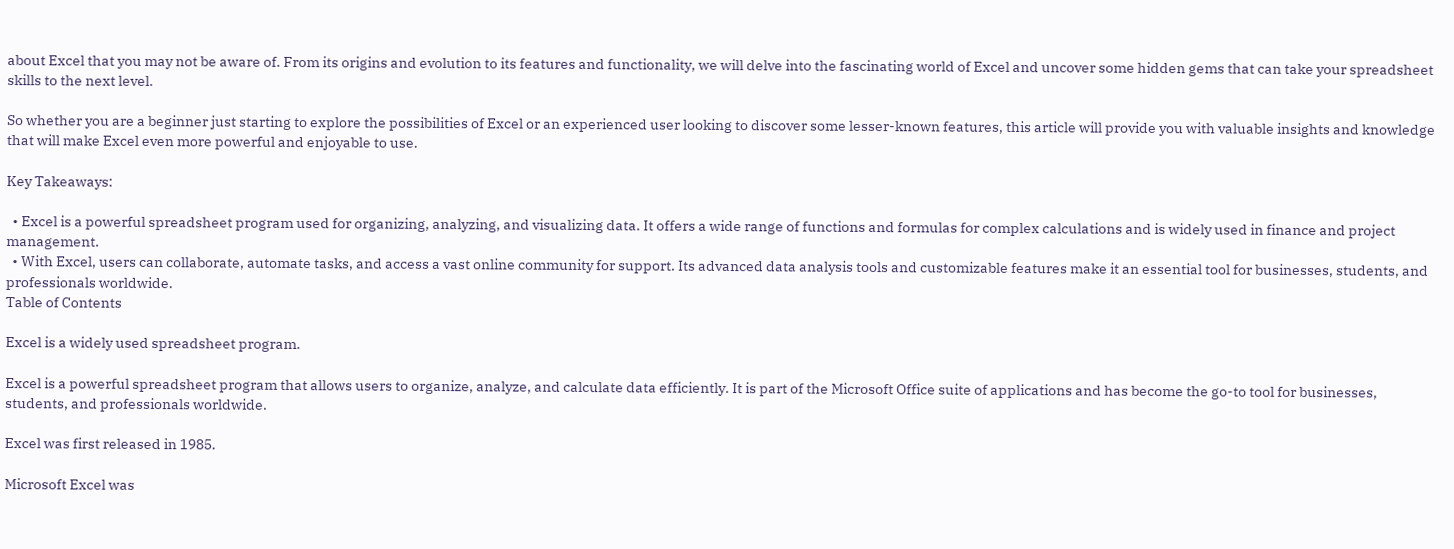about Excel that you may not be aware of. From its origins and evolution to its features and functionality, we will delve into the fascinating world of Excel and uncover some hidden gems that can take your spreadsheet skills to the next level.

So whether you are a beginner just starting to explore the possibilities of Excel or an experienced user looking to discover some lesser-known features, this article will provide you with valuable insights and knowledge that will make Excel even more powerful and enjoyable to use.

Key Takeaways:

  • Excel is a powerful spreadsheet program used for organizing, analyzing, and visualizing data. It offers a wide range of functions and formulas for complex calculations and is widely used in finance and project management.
  • With Excel, users can collaborate, automate tasks, and access a vast online community for support. Its advanced data analysis tools and customizable features make it an essential tool for businesses, students, and professionals worldwide.
Table of Contents

Excel is a widely used spreadsheet program.

Excel is a powerful spreadsheet program that allows users to organize, analyze, and calculate data efficiently. It is part of the Microsoft Office suite of applications and has become the go-to tool for businesses, students, and professionals worldwide.

Excel was first released in 1985.

Microsoft Excel was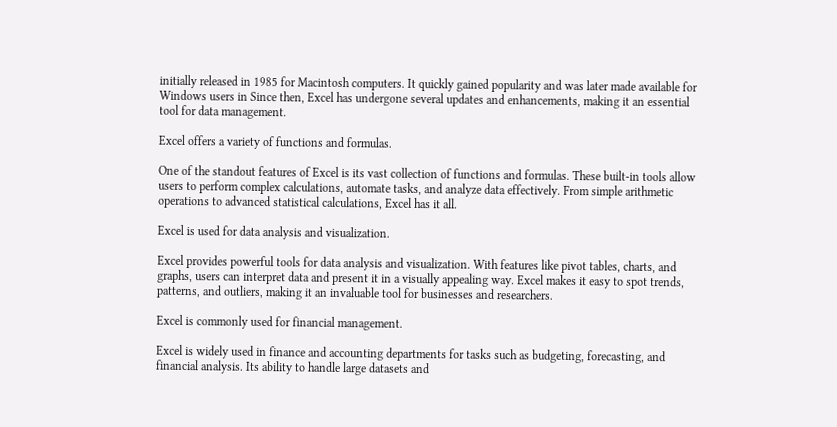initially released in 1985 for Macintosh computers. It quickly gained popularity and was later made available for Windows users in Since then, Excel has undergone several updates and enhancements, making it an essential tool for data management.

Excel offers a variety of functions and formulas.

One of the standout features of Excel is its vast collection of functions and formulas. These built-in tools allow users to perform complex calculations, automate tasks, and analyze data effectively. From simple arithmetic operations to advanced statistical calculations, Excel has it all.

Excel is used for data analysis and visualization.

Excel provides powerful tools for data analysis and visualization. With features like pivot tables, charts, and graphs, users can interpret data and present it in a visually appealing way. Excel makes it easy to spot trends, patterns, and outliers, making it an invaluable tool for businesses and researchers.

Excel is commonly used for financial management.

Excel is widely used in finance and accounting departments for tasks such as budgeting, forecasting, and financial analysis. Its ability to handle large datasets and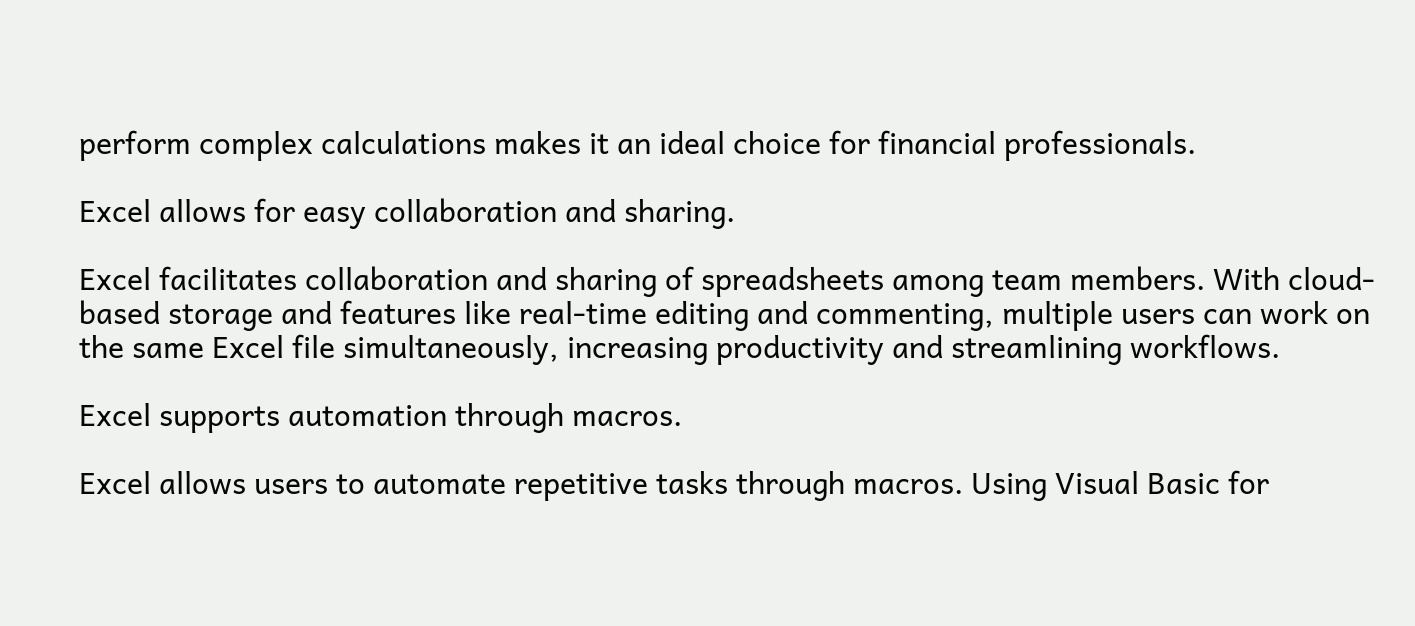perform complex calculations makes it an ideal choice for financial professionals.

Excel allows for easy collaboration and sharing.

Excel facilitates collaboration and sharing of spreadsheets among team members. With cloud-based storage and features like real-time editing and commenting, multiple users can work on the same Excel file simultaneously, increasing productivity and streamlining workflows.

Excel supports automation through macros.

Excel allows users to automate repetitive tasks through macros. Using Visual Basic for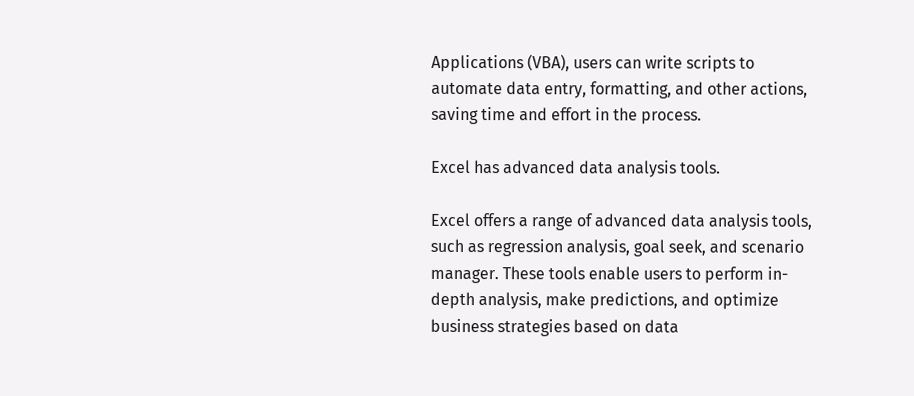Applications (VBA), users can write scripts to automate data entry, formatting, and other actions, saving time and effort in the process.

Excel has advanced data analysis tools.

Excel offers a range of advanced data analysis tools, such as regression analysis, goal seek, and scenario manager. These tools enable users to perform in-depth analysis, make predictions, and optimize business strategies based on data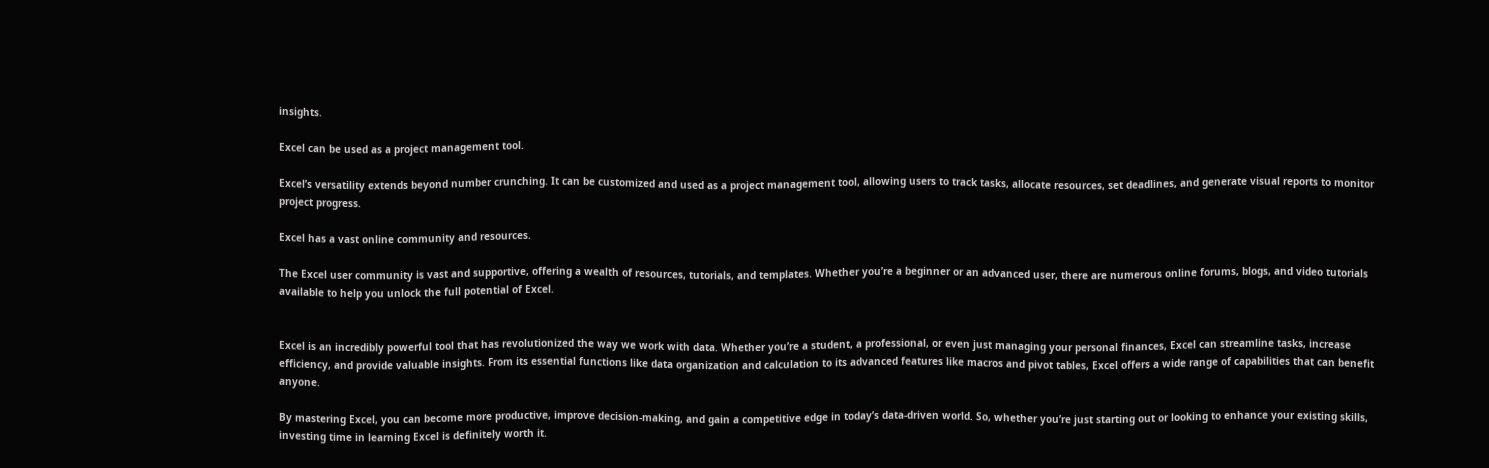insights.

Excel can be used as a project management tool.

Excel’s versatility extends beyond number crunching. It can be customized and used as a project management tool, allowing users to track tasks, allocate resources, set deadlines, and generate visual reports to monitor project progress.

Excel has a vast online community and resources.

The Excel user community is vast and supportive, offering a wealth of resources, tutorials, and templates. Whether you’re a beginner or an advanced user, there are numerous online forums, blogs, and video tutorials available to help you unlock the full potential of Excel.


Excel is an incredibly powerful tool that has revolutionized the way we work with data. Whether you’re a student, a professional, or even just managing your personal finances, Excel can streamline tasks, increase efficiency, and provide valuable insights. From its essential functions like data organization and calculation to its advanced features like macros and pivot tables, Excel offers a wide range of capabilities that can benefit anyone.

By mastering Excel, you can become more productive, improve decision-making, and gain a competitive edge in today’s data-driven world. So, whether you’re just starting out or looking to enhance your existing skills, investing time in learning Excel is definitely worth it.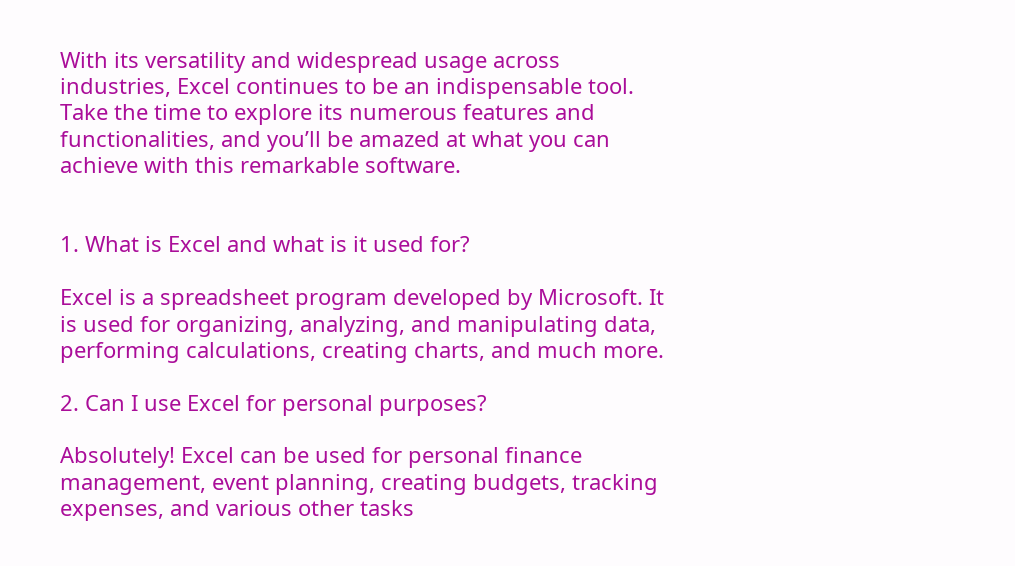With its versatility and widespread usage across industries, Excel continues to be an indispensable tool. Take the time to explore its numerous features and functionalities, and you’ll be amazed at what you can achieve with this remarkable software.


1. What is Excel and what is it used for?

Excel is a spreadsheet program developed by Microsoft. It is used for organizing, analyzing, and manipulating data, performing calculations, creating charts, and much more.

2. Can I use Excel for personal purposes?

Absolutely! Excel can be used for personal finance management, event planning, creating budgets, tracking expenses, and various other tasks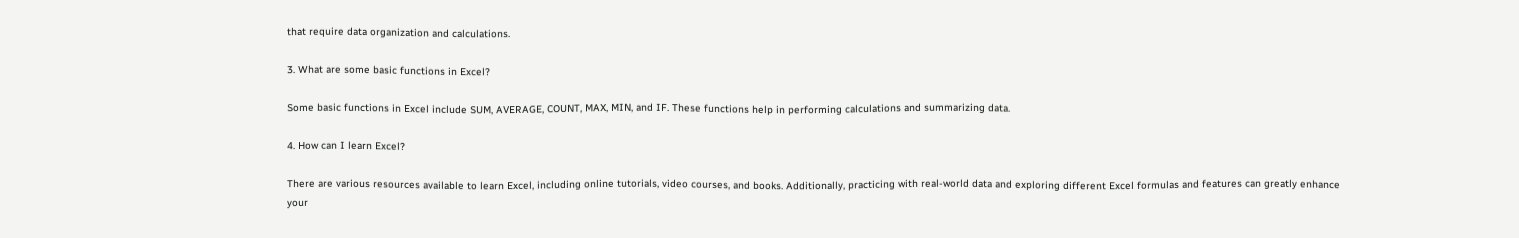that require data organization and calculations.

3. What are some basic functions in Excel?

Some basic functions in Excel include SUM, AVERAGE, COUNT, MAX, MIN, and IF. These functions help in performing calculations and summarizing data.

4. How can I learn Excel?

There are various resources available to learn Excel, including online tutorials, video courses, and books. Additionally, practicing with real-world data and exploring different Excel formulas and features can greatly enhance your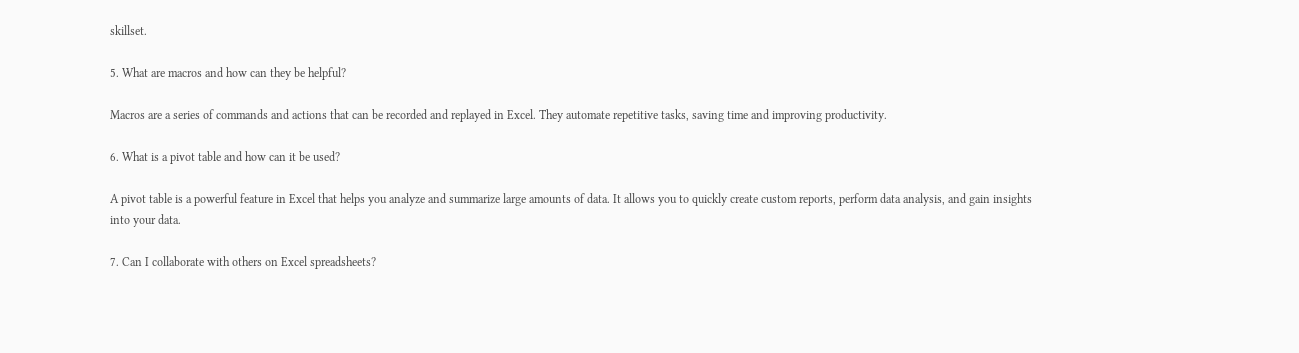skillset.

5. What are macros and how can they be helpful?

Macros are a series of commands and actions that can be recorded and replayed in Excel. They automate repetitive tasks, saving time and improving productivity.

6. What is a pivot table and how can it be used?

A pivot table is a powerful feature in Excel that helps you analyze and summarize large amounts of data. It allows you to quickly create custom reports, perform data analysis, and gain insights into your data.

7. Can I collaborate with others on Excel spreadsheets?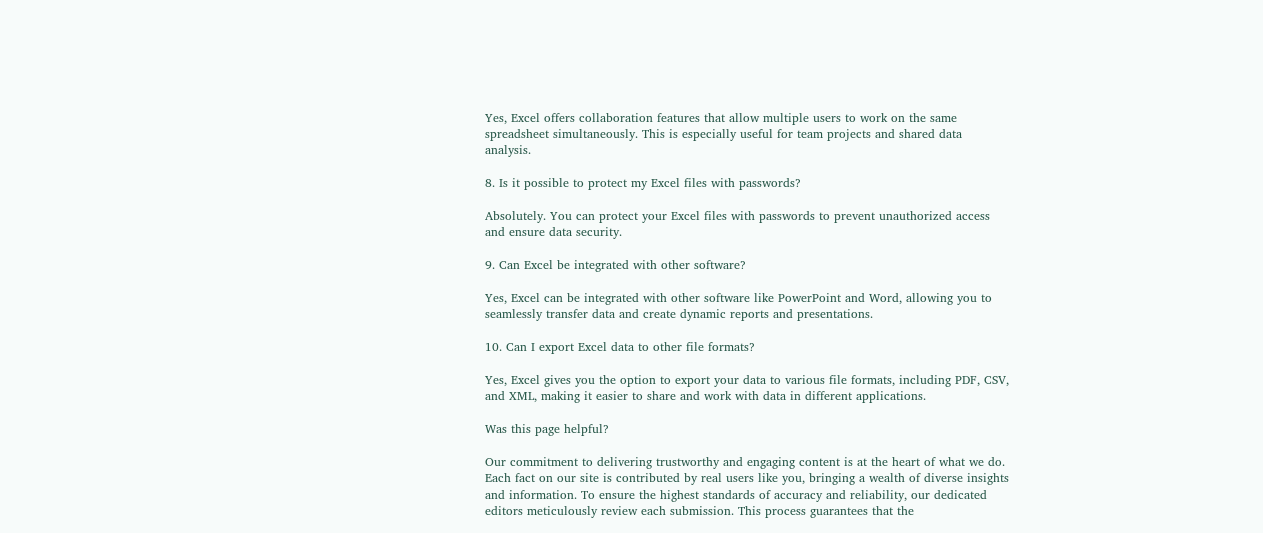Yes, Excel offers collaboration features that allow multiple users to work on the same spreadsheet simultaneously. This is especially useful for team projects and shared data analysis.

8. Is it possible to protect my Excel files with passwords?

Absolutely. You can protect your Excel files with passwords to prevent unauthorized access and ensure data security.

9. Can Excel be integrated with other software?

Yes, Excel can be integrated with other software like PowerPoint and Word, allowing you to seamlessly transfer data and create dynamic reports and presentations.

10. Can I export Excel data to other file formats?

Yes, Excel gives you the option to export your data to various file formats, including PDF, CSV, and XML, making it easier to share and work with data in different applications.

Was this page helpful?

Our commitment to delivering trustworthy and engaging content is at the heart of what we do. Each fact on our site is contributed by real users like you, bringing a wealth of diverse insights and information. To ensure the highest standards of accuracy and reliability, our dedicated editors meticulously review each submission. This process guarantees that the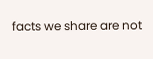facts we share are not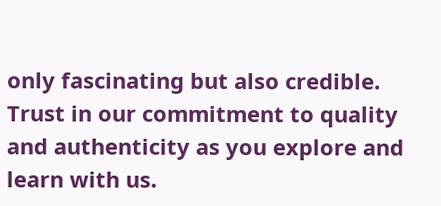only fascinating but also credible. Trust in our commitment to quality and authenticity as you explore and learn with us.